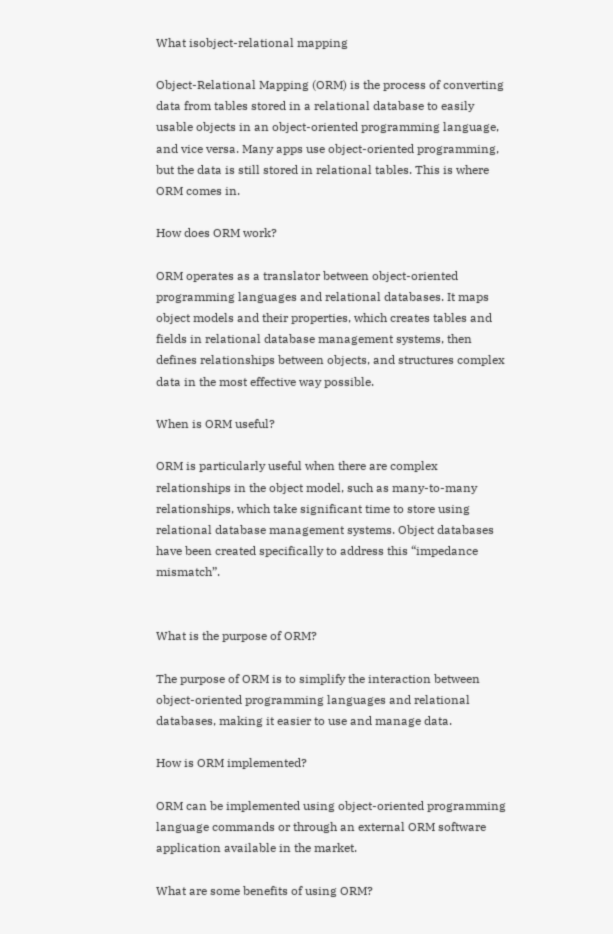What isobject-relational mapping

Object-Relational Mapping (ORM) is the process of converting data from tables stored in a relational database to easily usable objects in an object-oriented programming language, and vice versa. Many apps use object-oriented programming, but the data is still stored in relational tables. This is where ORM comes in.

How does ORM work?

ORM operates as a translator between object-oriented programming languages and relational databases. It maps object models and their properties, which creates tables and fields in relational database management systems, then defines relationships between objects, and structures complex data in the most effective way possible.

When is ORM useful?

ORM is particularly useful when there are complex relationships in the object model, such as many-to-many relationships, which take significant time to store using relational database management systems. Object databases have been created specifically to address this “impedance mismatch”.


What is the purpose of ORM?

The purpose of ORM is to simplify the interaction between object-oriented programming languages and relational databases, making it easier to use and manage data.

How is ORM implemented?

ORM can be implemented using object-oriented programming language commands or through an external ORM software application available in the market.

What are some benefits of using ORM?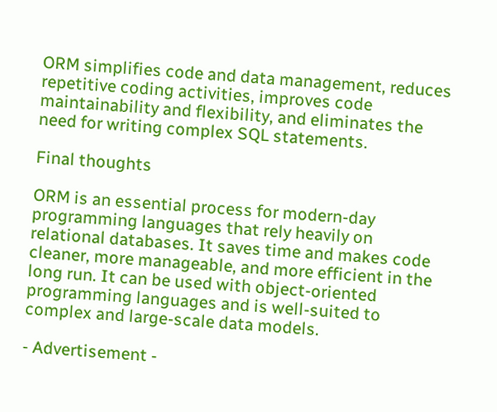ORM simplifies code and data management, reduces repetitive coding activities, improves code maintainability and flexibility, and eliminates the need for writing complex SQL statements.

Final thoughts

ORM is an essential process for modern-day programming languages that rely heavily on relational databases. It saves time and makes code cleaner, more manageable, and more efficient in the long run. It can be used with object-oriented programming languages and is well-suited to complex and large-scale data models.

- Advertisement -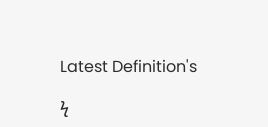Latest Definition's

ϟ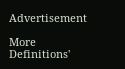Advertisement

More Definitions'